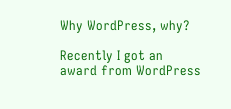Why WordPress, why?

Recently I got an award from WordPress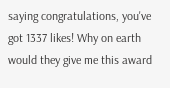saying congratulations, you've got 1337 likes! Why on earth would they give me this award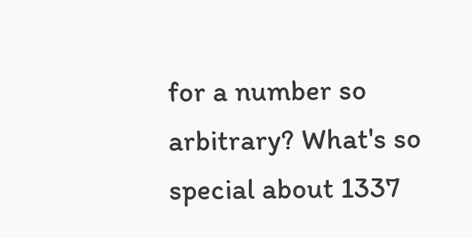for a number so arbitrary? What's so special about 1337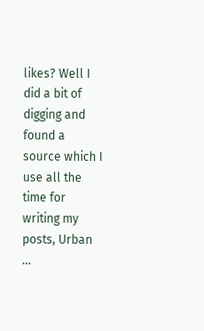likes? Well I did a bit of digging and found a source which I use all the time for writing my posts, Urban …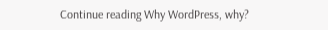Continue reading Why WordPress, why?